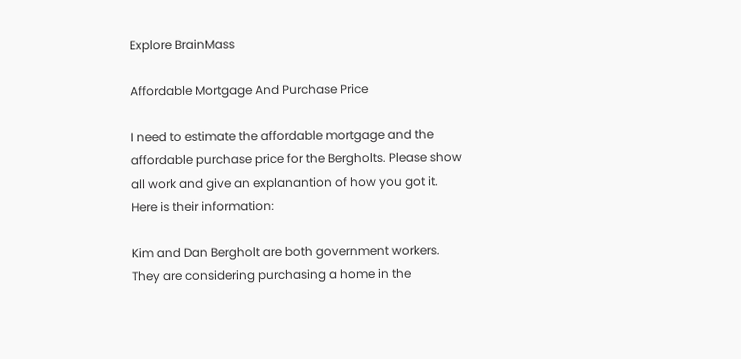Explore BrainMass

Affordable Mortgage And Purchase Price

I need to estimate the affordable mortgage and the affordable purchase price for the Bergholts. Please show all work and give an explanantion of how you got it. Here is their information:

Kim and Dan Bergholt are both government workers. They are considering purchasing a home in the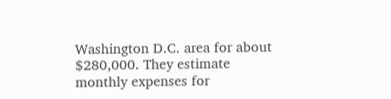Washington D.C. area for about $280,000. They estimate monthly expenses for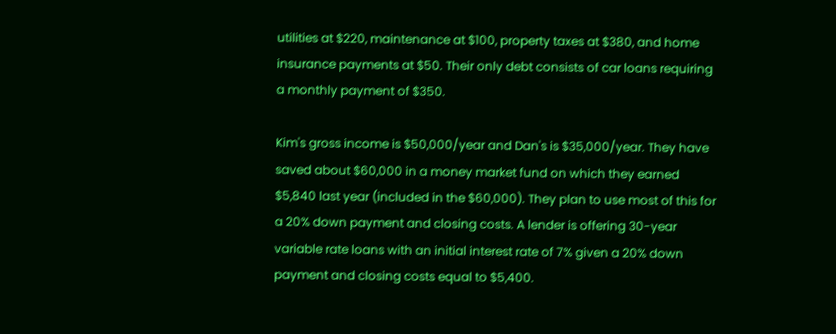utilities at $220, maintenance at $100, property taxes at $380, and home insurance payments at $50. Their only debt consists of car loans requiring a monthly payment of $350.

Kim's gross income is $50,000/year and Dan's is $35,000/year. They have saved about $60,000 in a money market fund on which they earned $5,840 last year (included in the $60,000). They plan to use most of this for a 20% down payment and closing costs. A lender is offering 30-year variable rate loans with an initial interest rate of 7% given a 20% down payment and closing costs equal to $5,400.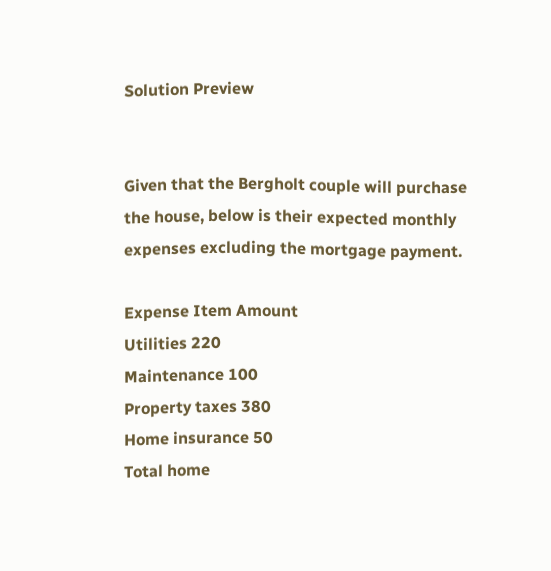Solution Preview


Given that the Bergholt couple will purchase the house, below is their expected monthly expenses excluding the mortgage payment.

Expense Item Amount
Utilities 220
Maintenance 100
Property taxes 380
Home insurance 50
Total home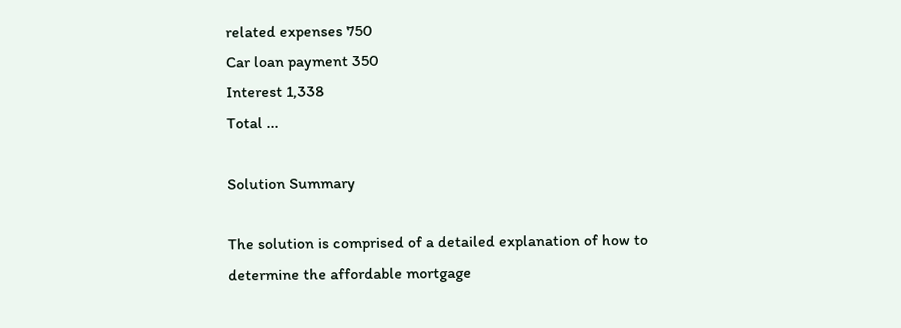related expenses 750
Car loan payment 350
Interest 1,338
Total ...

Solution Summary

The solution is comprised of a detailed explanation of how to determine the affordable mortgage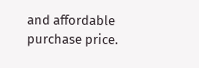and affordable purchase price.